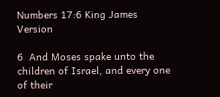Numbers 17:6 King James Version

6  And Moses spake unto the children of Israel, and every one of their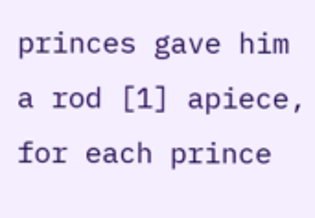princes gave him a rod [1] apiece, for each prince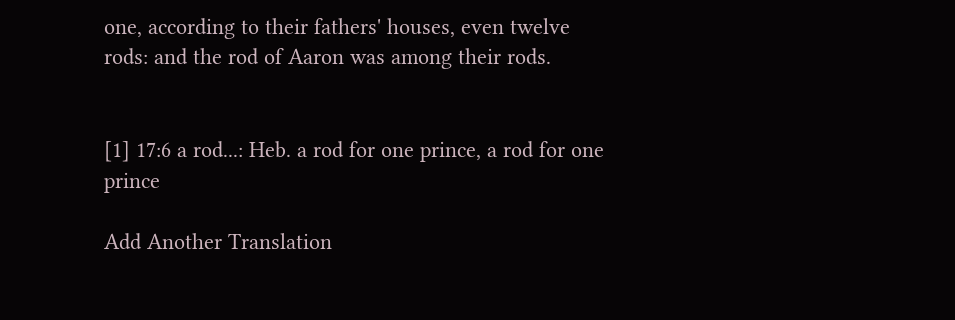one, according to their fathers' houses, even twelve rods: and the rod of Aaron was among their rods.


[1] 17:6 a rod...: Heb. a rod for one prince, a rod for one prince

Add Another Translation